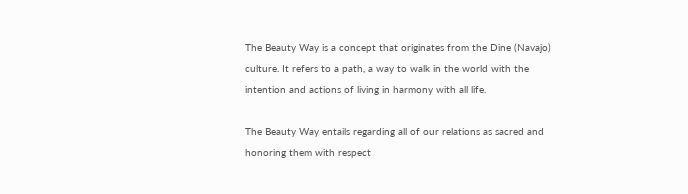The Beauty Way is a concept that originates from the Dine (Navajo) culture. It refers to a path, a way to walk in the world with the intention and actions of living in harmony with all life.

The Beauty Way entails regarding all of our relations as sacred and honoring them with respect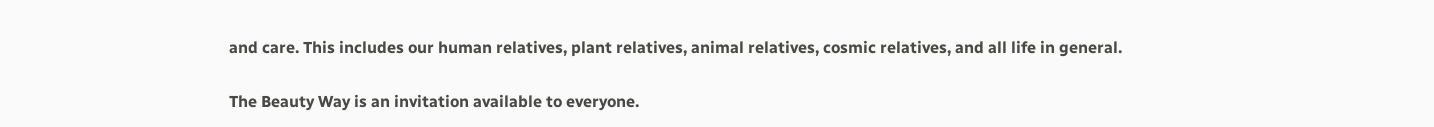and care. This includes our human relatives, plant relatives, animal relatives, cosmic relatives, and all life in general.

The Beauty Way is an invitation available to everyone.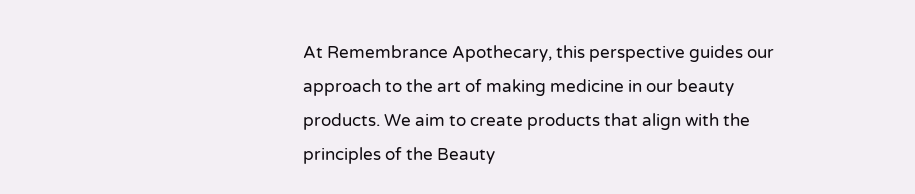At Remembrance Apothecary, this perspective guides our approach to the art of making medicine in our beauty products. We aim to create products that align with the principles of the Beauty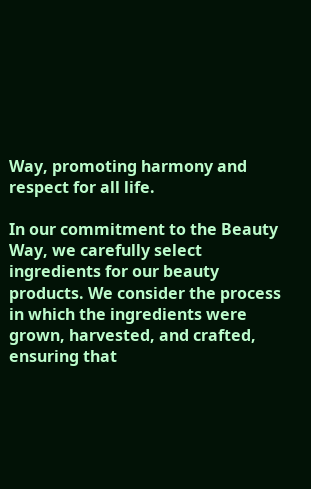Way, promoting harmony and respect for all life.

In our commitment to the Beauty Way, we carefully select ingredients for our beauty products. We consider the process in which the ingredients were grown, harvested, and crafted, ensuring that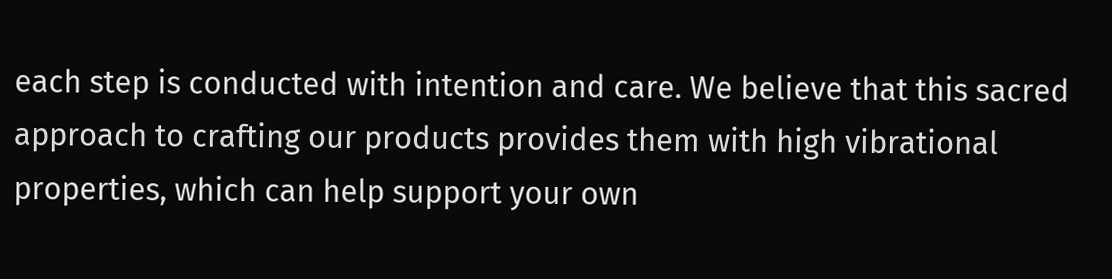each step is conducted with intention and care. We believe that this sacred approach to crafting our products provides them with high vibrational properties, which can help support your own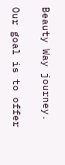Beauty Way journey.

Our goal is to offer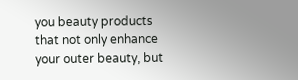you beauty products that not only enhance your outer beauty, but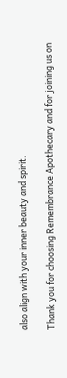also align with your inner beauty and spirit.

Thank you for choosing Remembrance Apothecary and for joining us on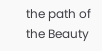the path of the Beauty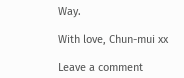Way.

With love, Chun-mui xx

Leave a comment